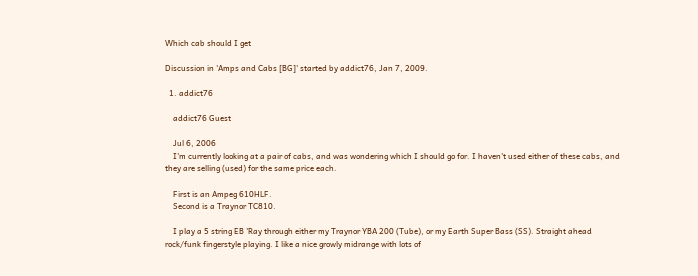Which cab should I get

Discussion in 'Amps and Cabs [BG]' started by addict76, Jan 7, 2009.

  1. addict76

    addict76 Guest

    Jul 6, 2006
    I'm currently looking at a pair of cabs, and was wondering which I should go for. I haven't used either of these cabs, and they are selling (used) for the same price each.

    First is an Ampeg 610HLF.
    Second is a Traynor TC810.

    I play a 5 string EB 'Ray through either my Traynor YBA 200 (Tube), or my Earth Super Bass (SS). Straight ahead rock/funk fingerstyle playing. I like a nice growly midrange with lots of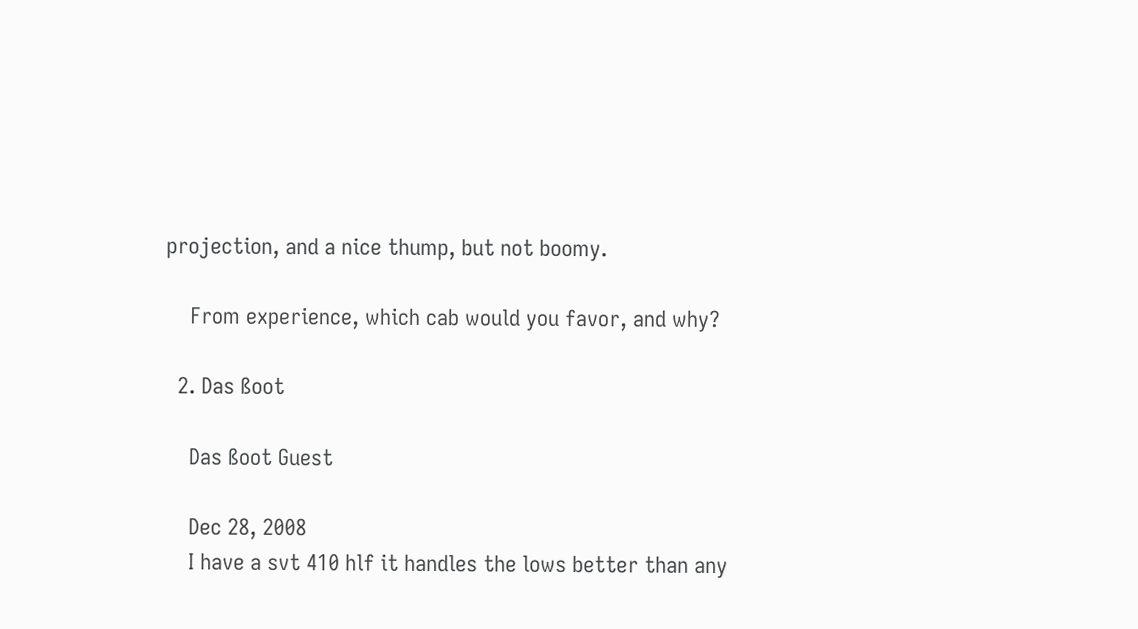projection, and a nice thump, but not boomy.

    From experience, which cab would you favor, and why?

  2. Das ßoot

    Das ßoot Guest

    Dec 28, 2008
    I have a svt 410 hlf it handles the lows better than any